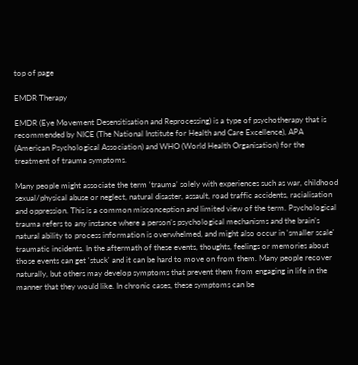top of page

EMDR Therapy

EMDR (Eye Movement Desensitisation and Reprocessing) is a type of psychotherapy that is recommended by NICE (The National Institute for Health and Care Excellence), APA (American Psychological Association) and WHO (World Health Organisation) for the treatment of trauma symptoms.

Many people might associate the term ‘trauma’ solely with experiences such as war, childhood sexual/physical abuse or neglect, natural disaster, assault, road traffic accidents, racialisation and oppression. This is a common misconception and limited view of the term. Psychological trauma refers to any instance where a person’s psychological mechanisms and the brain’s natural ability to process information is overwhelmed, and might also occur in 'smaller scale' traumatic incidents. In the aftermath of these events, thoughts, feelings or memories about those events can get 'stuck' and it can be hard to move on from them. Many people recover naturally, but others may develop symptoms that prevent them from engaging in life in the manner that they would like. In chronic cases, these symptoms can be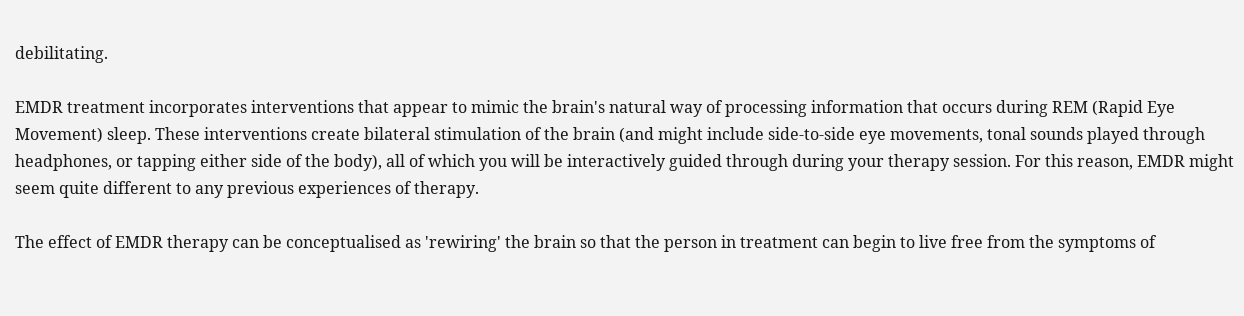debilitating.

EMDR treatment incorporates interventions that appear to mimic the brain's natural way of processing information that occurs during REM (Rapid Eye Movement) sleep. These interventions create bilateral stimulation of the brain (and might include side-to-side eye movements, tonal sounds played through headphones, or tapping either side of the body), all of which you will be interactively guided through during your therapy session. For this reason, EMDR might seem quite different to any previous experiences of therapy.

The effect of EMDR therapy can be conceptualised as 'rewiring' the brain so that the person in treatment can begin to live free from the symptoms of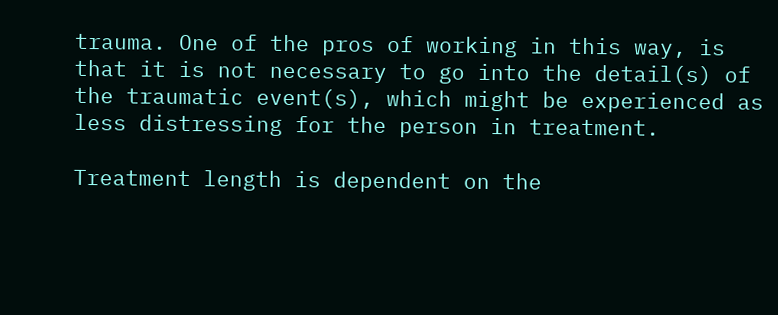trauma. One of the pros of working in this way, is that it is not necessary to go into the detail(s) of the traumatic event(s), which might be experienced as less distressing for the person in treatment.

Treatment length is dependent on the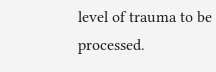level of trauma to be processed.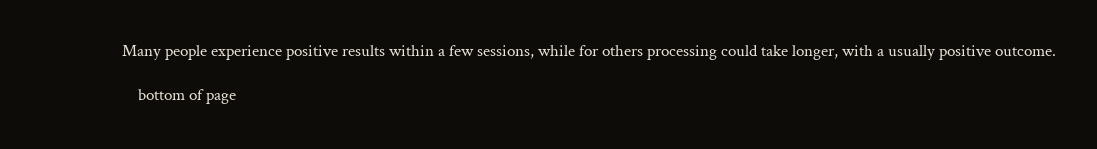Many people experience positive results within a few sessions, while for others processing could take longer, with a usually positive outcome.

    bottom of page